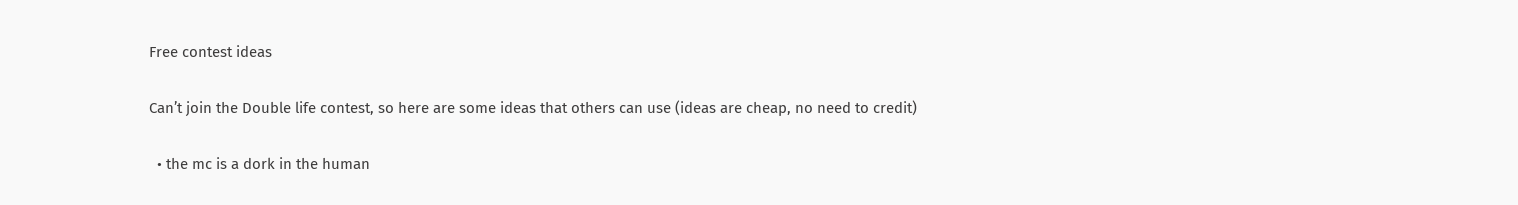Free contest ideas

Can’t join the Double life contest, so here are some ideas that others can use (ideas are cheap, no need to credit)

  • the mc is a dork in the human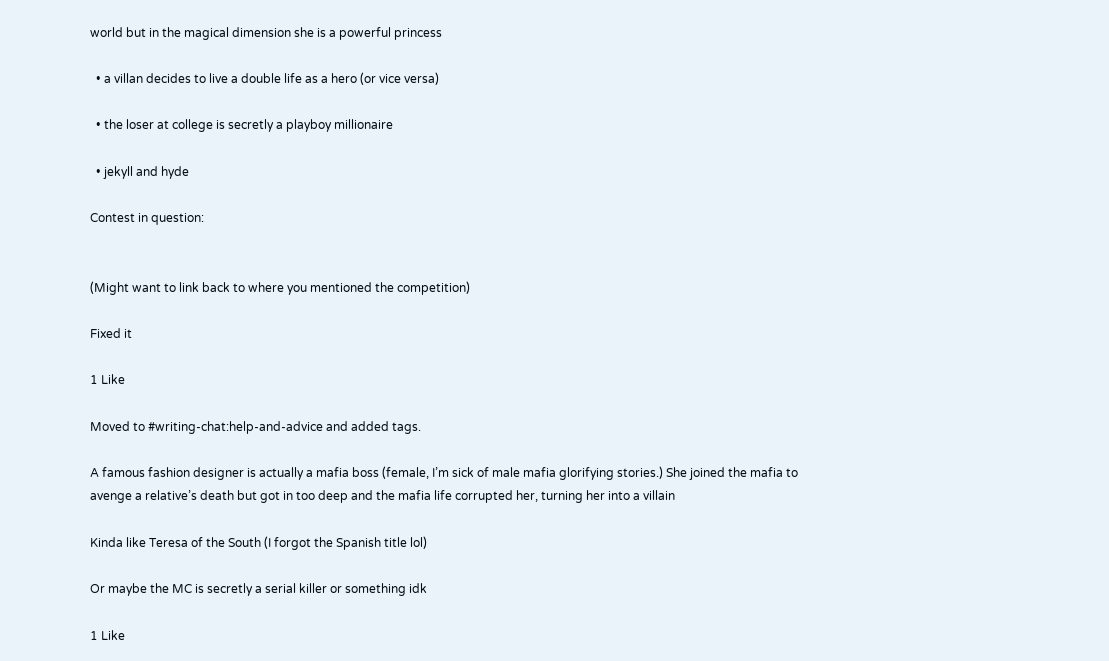world but in the magical dimension she is a powerful princess

  • a villan decides to live a double life as a hero (or vice versa)

  • the loser at college is secretly a playboy millionaire

  • jekyll and hyde

Contest in question:


(Might want to link back to where you mentioned the competition)

Fixed it

1 Like

Moved to #writing-chat:help-and-advice and added tags.

A famous fashion designer is actually a mafia boss (female, I’m sick of male mafia glorifying stories.) She joined the mafia to avenge a relative’s death but got in too deep and the mafia life corrupted her, turning her into a villain

Kinda like Teresa of the South (I forgot the Spanish title lol)

Or maybe the MC is secretly a serial killer or something idk

1 Like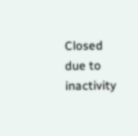Closed due to inactivity